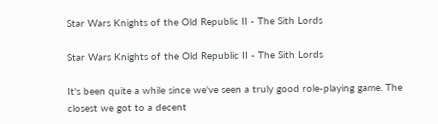Star Wars Knights of the Old Republic II - The Sith Lords

Star Wars Knights of the Old Republic II - The Sith Lords

It's been quite a while since we've seen a truly good role-playing game. The closest we got to a decent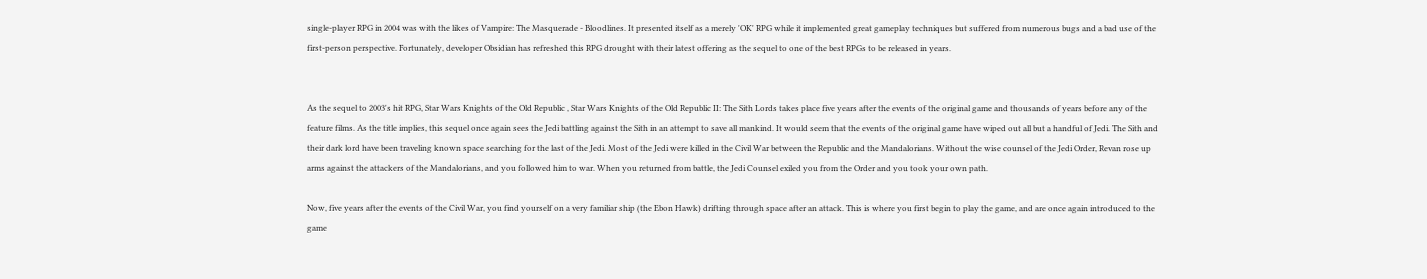single-player RPG in 2004 was with the likes of Vampire: The Masquerade - Bloodlines. It presented itself as a merely 'OK' RPG while it implemented great gameplay techniques but suffered from numerous bugs and a bad use of the first-person perspective. Fortunately, developer Obsidian has refreshed this RPG drought with their latest offering as the sequel to one of the best RPGs to be released in years.


As the sequel to 2003's hit RPG, Star Wars Knights of the Old Republic , Star Wars Knights of the Old Republic II: The Sith Lords takes place five years after the events of the original game and thousands of years before any of the feature films. As the title implies, this sequel once again sees the Jedi battling against the Sith in an attempt to save all mankind. It would seem that the events of the original game have wiped out all but a handful of Jedi. The Sith and their dark lord have been traveling known space searching for the last of the Jedi. Most of the Jedi were killed in the Civil War between the Republic and the Mandalorians. Without the wise counsel of the Jedi Order, Revan rose up arms against the attackers of the Mandalorians, and you followed him to war. When you returned from battle, the Jedi Counsel exiled you from the Order and you took your own path.

Now, five years after the events of the Civil War, you find yourself on a very familiar ship (the Ebon Hawk) drifting through space after an attack. This is where you first begin to play the game, and are once again introduced to the game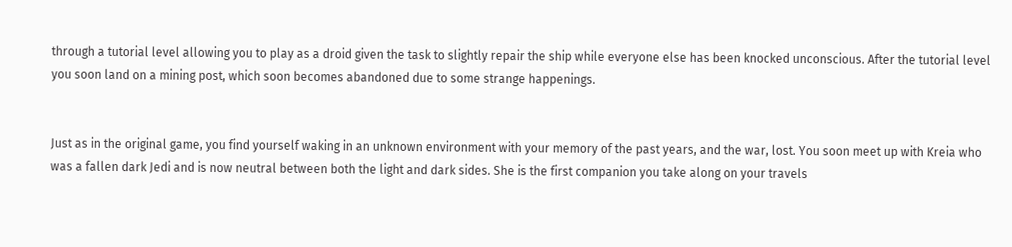through a tutorial level allowing you to play as a droid given the task to slightly repair the ship while everyone else has been knocked unconscious. After the tutorial level you soon land on a mining post, which soon becomes abandoned due to some strange happenings.


Just as in the original game, you find yourself waking in an unknown environment with your memory of the past years, and the war, lost. You soon meet up with Kreia who was a fallen dark Jedi and is now neutral between both the light and dark sides. She is the first companion you take along on your travels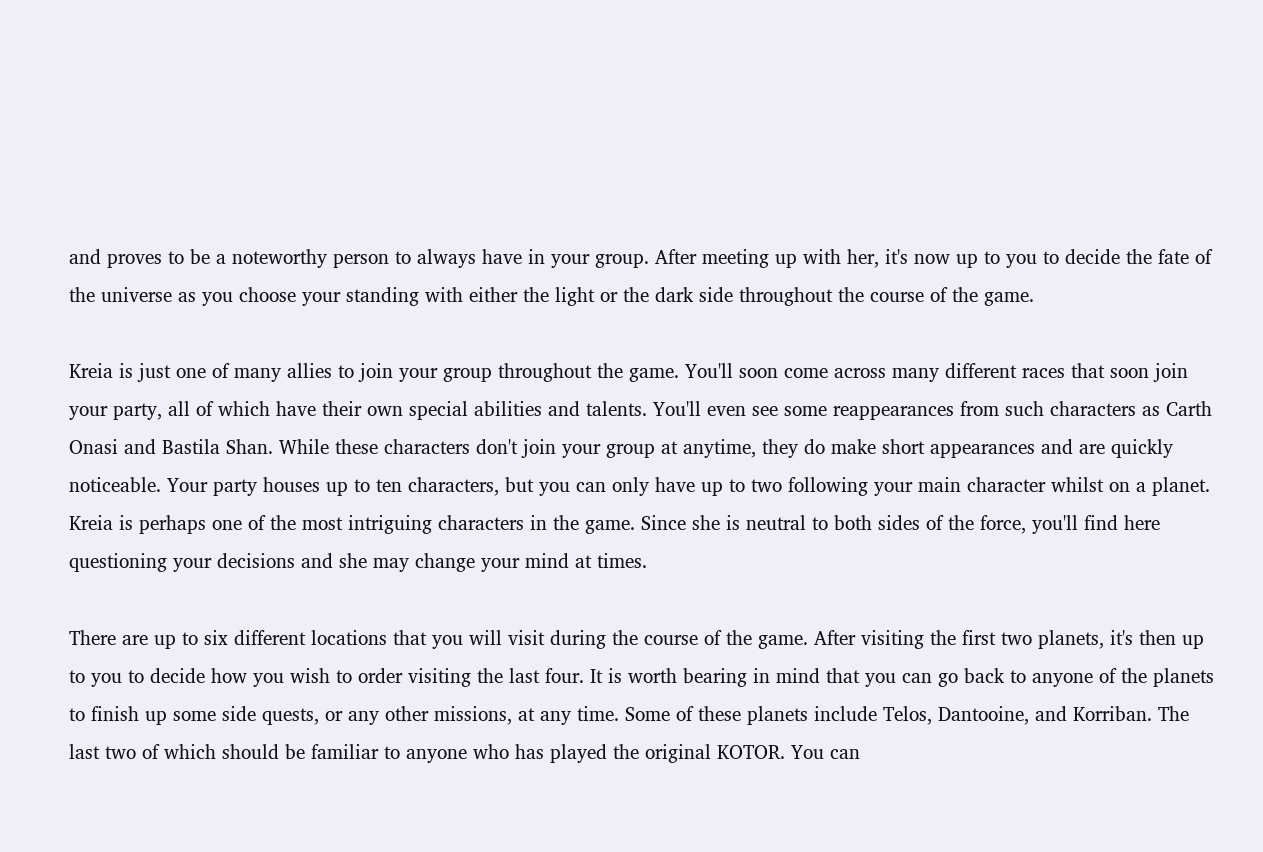and proves to be a noteworthy person to always have in your group. After meeting up with her, it's now up to you to decide the fate of the universe as you choose your standing with either the light or the dark side throughout the course of the game.

Kreia is just one of many allies to join your group throughout the game. You'll soon come across many different races that soon join your party, all of which have their own special abilities and talents. You'll even see some reappearances from such characters as Carth Onasi and Bastila Shan. While these characters don't join your group at anytime, they do make short appearances and are quickly noticeable. Your party houses up to ten characters, but you can only have up to two following your main character whilst on a planet. Kreia is perhaps one of the most intriguing characters in the game. Since she is neutral to both sides of the force, you'll find here questioning your decisions and she may change your mind at times.

There are up to six different locations that you will visit during the course of the game. After visiting the first two planets, it's then up to you to decide how you wish to order visiting the last four. It is worth bearing in mind that you can go back to anyone of the planets to finish up some side quests, or any other missions, at any time. Some of these planets include Telos, Dantooine, and Korriban. The last two of which should be familiar to anyone who has played the original KOTOR. You can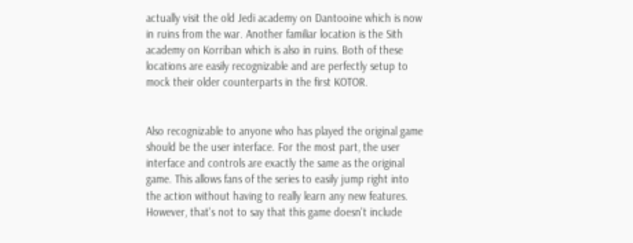actually visit the old Jedi academy on Dantooine which is now in ruins from the war. Another familiar location is the Sith academy on Korriban which is also in ruins. Both of these locations are easily recognizable and are perfectly setup to mock their older counterparts in the first KOTOR.


Also recognizable to anyone who has played the original game should be the user interface. For the most part, the user interface and controls are exactly the same as the original game. This allows fans of the series to easily jump right into the action without having to really learn any new features. However, that's not to say that this game doesn't include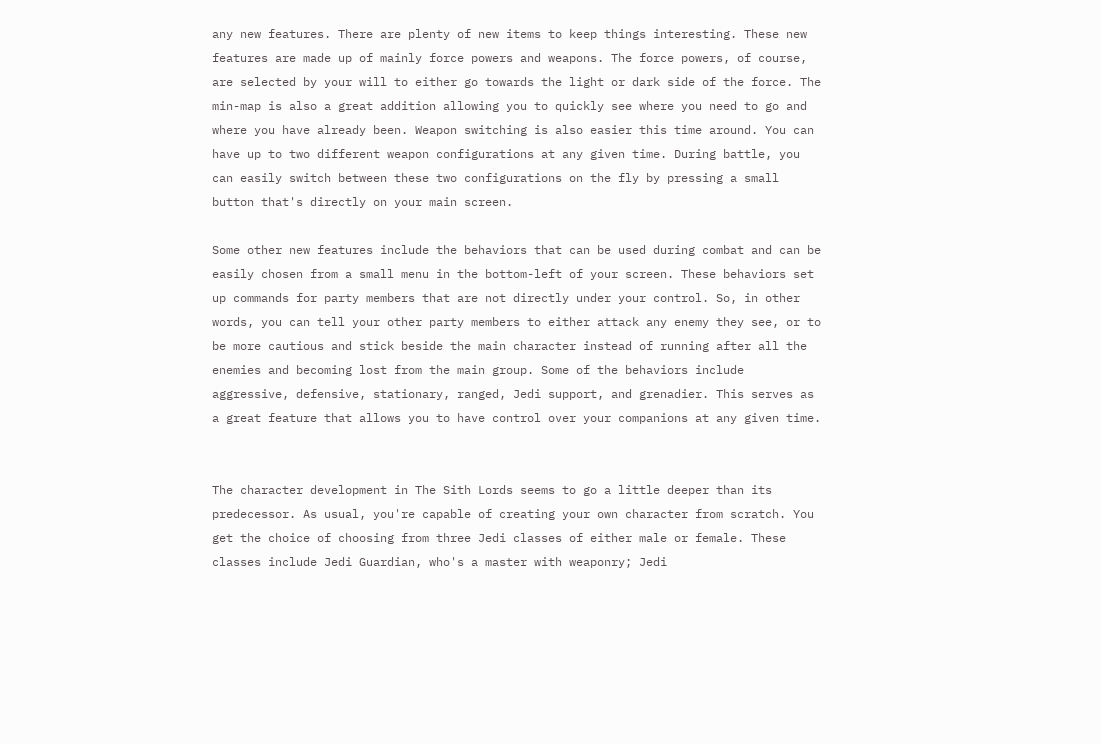any new features. There are plenty of new items to keep things interesting. These new features are made up of mainly force powers and weapons. The force powers, of course, are selected by your will to either go towards the light or dark side of the force. The min-map is also a great addition allowing you to quickly see where you need to go and where you have already been. Weapon switching is also easier this time around. You can have up to two different weapon configurations at any given time. During battle, you can easily switch between these two configurations on the fly by pressing a small button that's directly on your main screen.

Some other new features include the behaviors that can be used during combat and can be easily chosen from a small menu in the bottom-left of your screen. These behaviors set up commands for party members that are not directly under your control. So, in other words, you can tell your other party members to either attack any enemy they see, or to be more cautious and stick beside the main character instead of running after all the enemies and becoming lost from the main group. Some of the behaviors include aggressive, defensive, stationary, ranged, Jedi support, and grenadier. This serves as a great feature that allows you to have control over your companions at any given time.


The character development in The Sith Lords seems to go a little deeper than its predecessor. As usual, you're capable of creating your own character from scratch. You get the choice of choosing from three Jedi classes of either male or female. These classes include Jedi Guardian, who's a master with weaponry; Jedi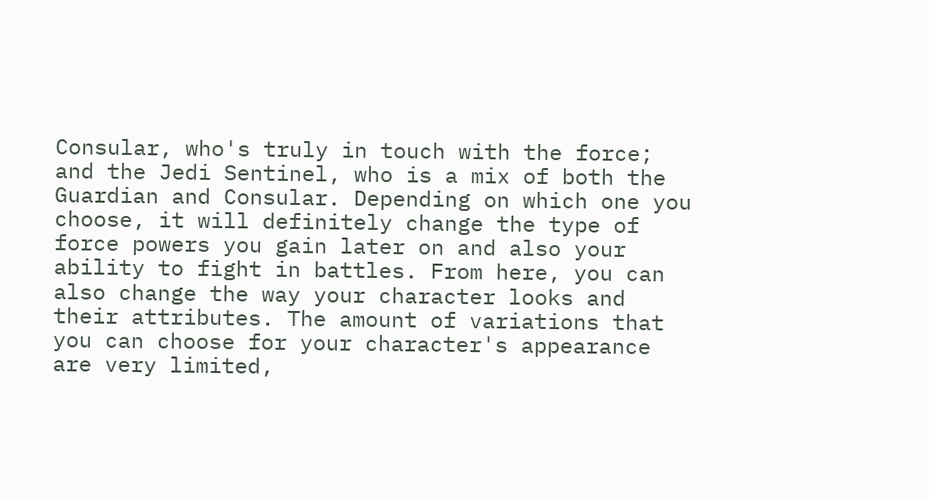Consular, who's truly in touch with the force; and the Jedi Sentinel, who is a mix of both the Guardian and Consular. Depending on which one you choose, it will definitely change the type of force powers you gain later on and also your ability to fight in battles. From here, you can also change the way your character looks and their attributes. The amount of variations that you can choose for your character's appearance are very limited,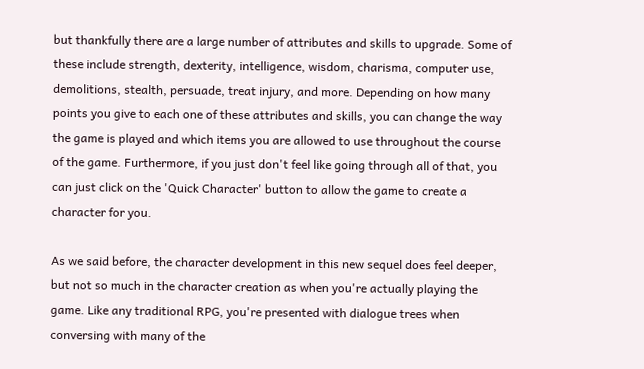but thankfully there are a large number of attributes and skills to upgrade. Some of these include strength, dexterity, intelligence, wisdom, charisma, computer use, demolitions, stealth, persuade, treat injury, and more. Depending on how many points you give to each one of these attributes and skills, you can change the way the game is played and which items you are allowed to use throughout the course of the game. Furthermore, if you just don't feel like going through all of that, you can just click on the 'Quick Character' button to allow the game to create a character for you.

As we said before, the character development in this new sequel does feel deeper, but not so much in the character creation as when you're actually playing the game. Like any traditional RPG, you're presented with dialogue trees when conversing with many of the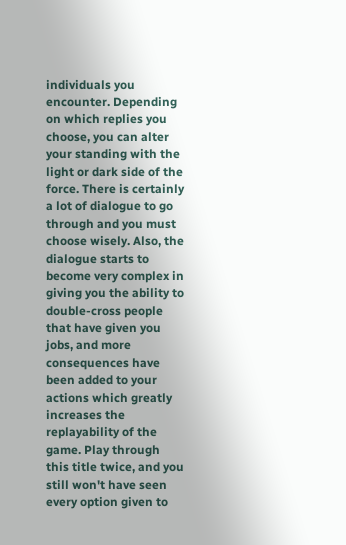individuals you encounter. Depending on which replies you choose, you can alter your standing with the light or dark side of the force. There is certainly a lot of dialogue to go through and you must choose wisely. Also, the dialogue starts to become very complex in giving you the ability to double-cross people that have given you jobs, and more consequences have been added to your actions which greatly increases the replayability of the game. Play through this title twice, and you still won't have seen every option given to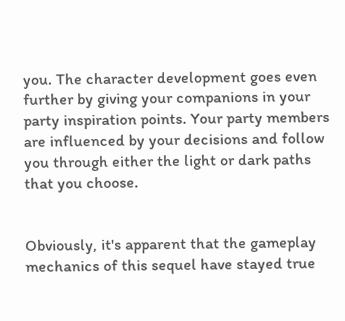you. The character development goes even further by giving your companions in your party inspiration points. Your party members are influenced by your decisions and follow you through either the light or dark paths that you choose.


Obviously, it's apparent that the gameplay mechanics of this sequel have stayed true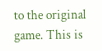to the original game. This is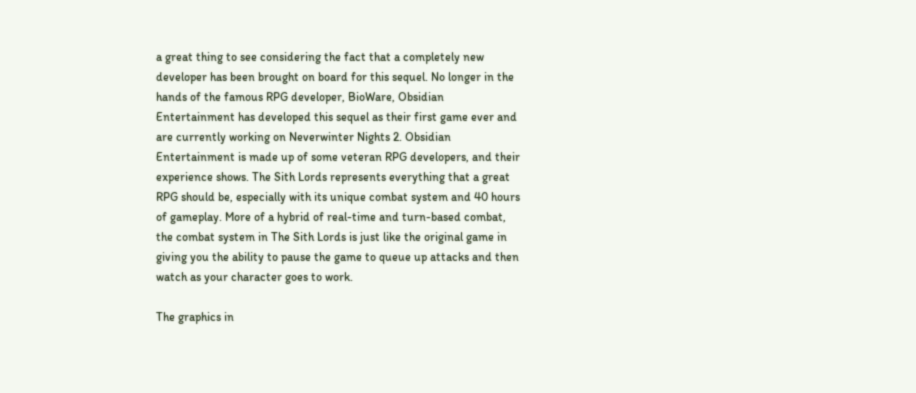a great thing to see considering the fact that a completely new developer has been brought on board for this sequel. No longer in the hands of the famous RPG developer, BioWare, Obsidian Entertainment has developed this sequel as their first game ever and are currently working on Neverwinter Nights 2. Obsidian Entertainment is made up of some veteran RPG developers, and their experience shows. The Sith Lords represents everything that a great RPG should be, especially with its unique combat system and 40 hours of gameplay. More of a hybrid of real-time and turn-based combat, the combat system in The Sith Lords is just like the original game in giving you the ability to pause the game to queue up attacks and then watch as your character goes to work.

The graphics in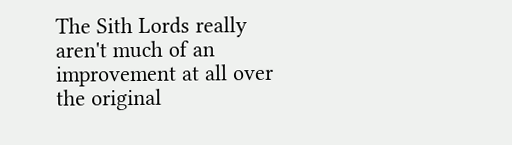The Sith Lords really aren't much of an improvement at all over the original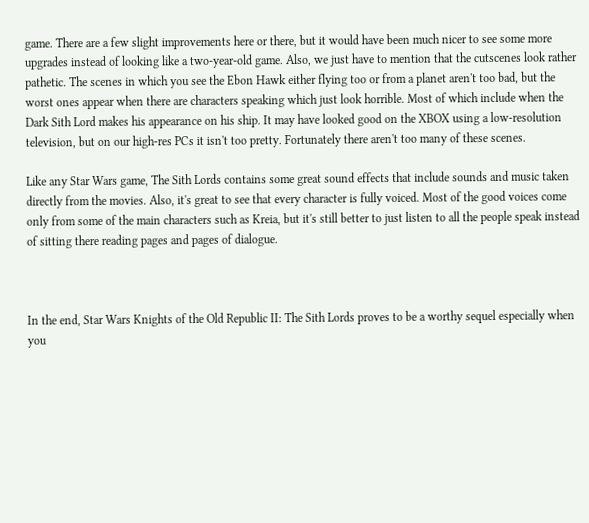game. There are a few slight improvements here or there, but it would have been much nicer to see some more upgrades instead of looking like a two-year-old game. Also, we just have to mention that the cutscenes look rather pathetic. The scenes in which you see the Ebon Hawk either flying too or from a planet aren't too bad, but the worst ones appear when there are characters speaking which just look horrible. Most of which include when the Dark Sith Lord makes his appearance on his ship. It may have looked good on the XBOX using a low-resolution television, but on our high-res PCs it isn't too pretty. Fortunately there aren't too many of these scenes.

Like any Star Wars game, The Sith Lords contains some great sound effects that include sounds and music taken directly from the movies. Also, it's great to see that every character is fully voiced. Most of the good voices come only from some of the main characters such as Kreia, but it's still better to just listen to all the people speak instead of sitting there reading pages and pages of dialogue.



In the end, Star Wars Knights of the Old Republic II: The Sith Lords proves to be a worthy sequel especially when you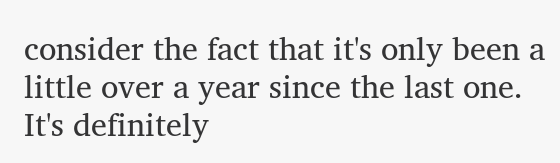consider the fact that it's only been a little over a year since the last one. It's definitely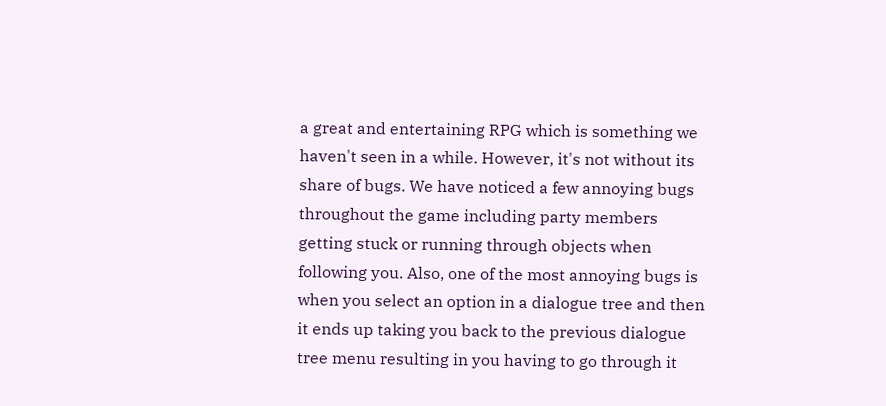a great and entertaining RPG which is something we haven't seen in a while. However, it's not without its share of bugs. We have noticed a few annoying bugs throughout the game including party members getting stuck or running through objects when following you. Also, one of the most annoying bugs is when you select an option in a dialogue tree and then it ends up taking you back to the previous dialogue tree menu resulting in you having to go through it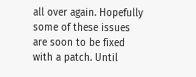all over again. Hopefully some of these issues are soon to be fixed with a patch. Until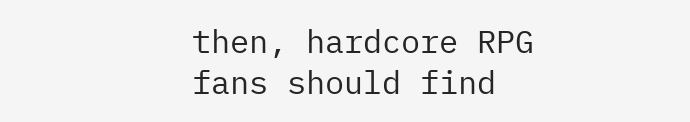then, hardcore RPG fans should find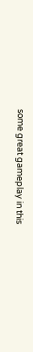some great gameplay in this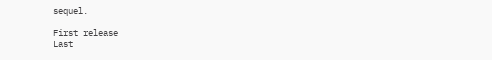sequel.

First release
Last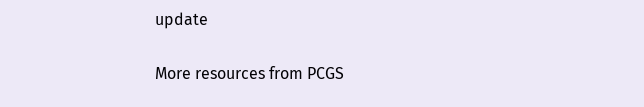update

More resources from PCGS